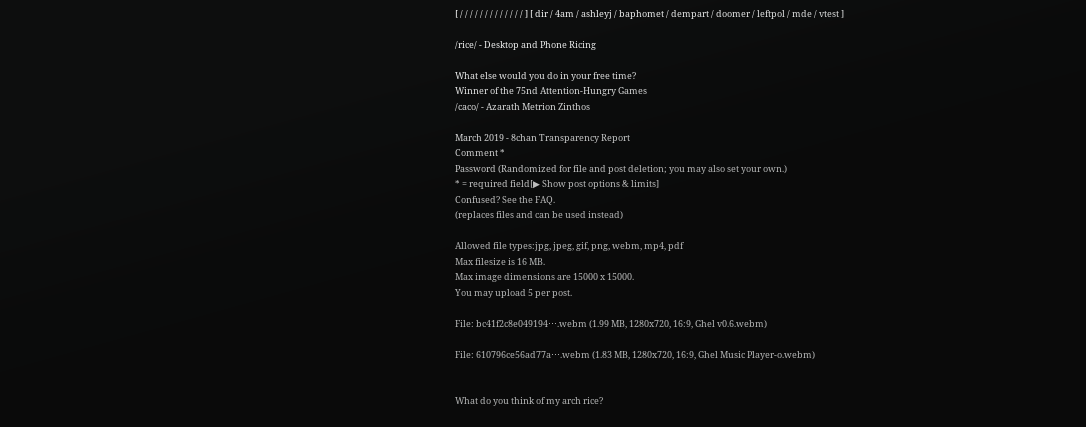[ / / / / / / / / / / / / / ] [ dir / 4am / ashleyj / baphomet / dempart / doomer / leftpol / mde / vtest ]

/rice/ - Desktop and Phone Ricing

What else would you do in your free time?
Winner of the 75nd Attention-Hungry Games
/caco/ - Azarath Metrion Zinthos

March 2019 - 8chan Transparency Report
Comment *
Password (Randomized for file and post deletion; you may also set your own.)
* = required field[▶ Show post options & limits]
Confused? See the FAQ.
(replaces files and can be used instead)

Allowed file types:jpg, jpeg, gif, png, webm, mp4, pdf
Max filesize is 16 MB.
Max image dimensions are 15000 x 15000.
You may upload 5 per post.

File: bc41f2c8e049194⋯.webm (1.99 MB, 1280x720, 16:9, Ghel v0.6.webm)

File: 610796ce56ad77a⋯.webm (1.83 MB, 1280x720, 16:9, Ghel Music Player-o.webm)


What do you think of my arch rice?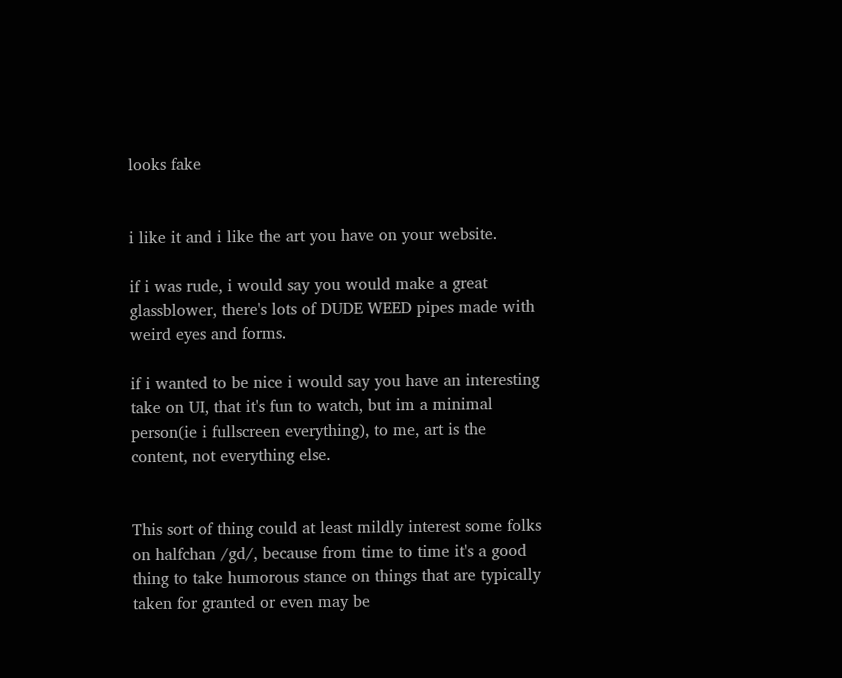looks fake


i like it and i like the art you have on your website.

if i was rude, i would say you would make a great glassblower, there's lots of DUDE WEED pipes made with weird eyes and forms.

if i wanted to be nice i would say you have an interesting take on UI, that it's fun to watch, but im a minimal person(ie i fullscreen everything), to me, art is the content, not everything else.


This sort of thing could at least mildly interest some folks on halfchan /gd/, because from time to time it's a good thing to take humorous stance on things that are typically taken for granted or even may be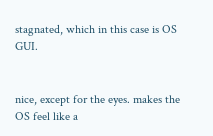stagnated, which in this case is OS GUI.


nice, except for the eyes. makes the OS feel like a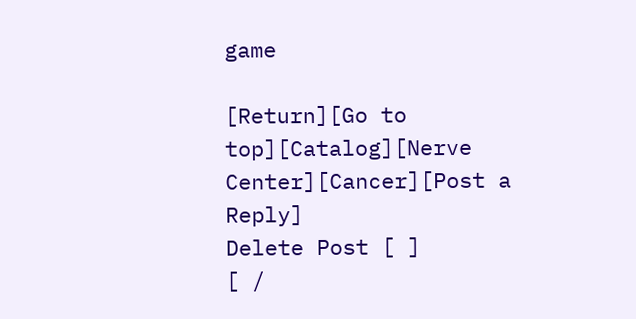game

[Return][Go to top][Catalog][Nerve Center][Cancer][Post a Reply]
Delete Post [ ]
[ /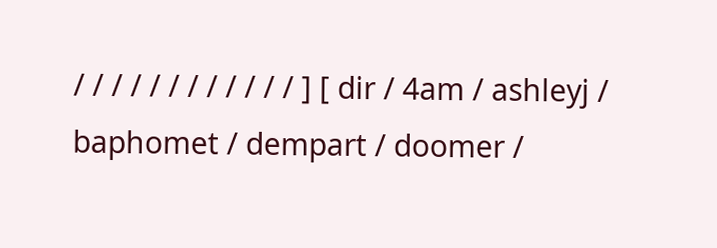/ / / / / / / / / / / / ] [ dir / 4am / ashleyj / baphomet / dempart / doomer /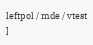leftpol / mde / vtest ]